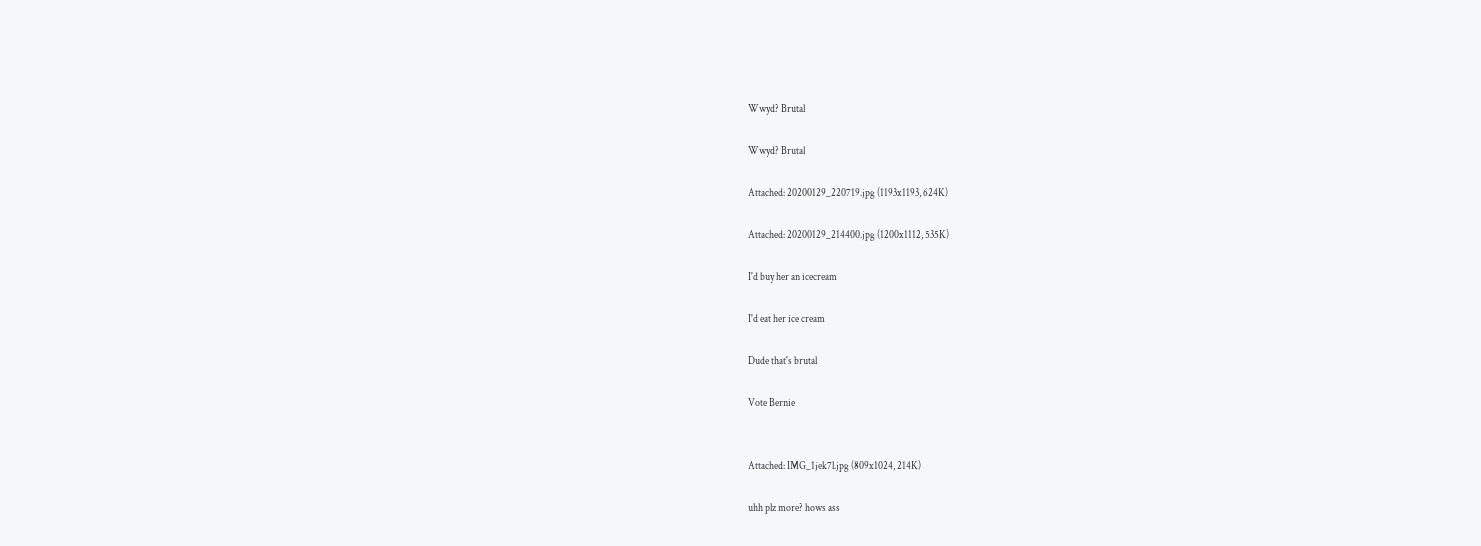Wwyd? Brutal

Wwyd? Brutal

Attached: 20200129_220719.jpg (1193x1193, 624K)

Attached: 20200129_214400.jpg (1200x1112, 535K)

I'd buy her an icecream

I'd eat her ice cream

Dude that's brutal

Vote Bernie


Attached: IMG_1jek7l.jpg (809x1024, 214K)

uhh plz more? hows ass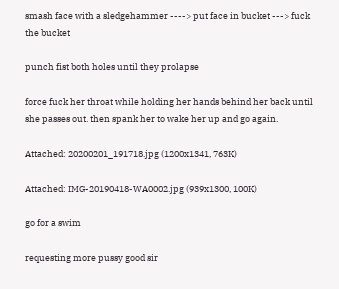smash face with a sledgehammer ----> put face in bucket ---> fuck the bucket

punch fist both holes until they prolapse

force fuck her throat while holding her hands behind her back until she passes out. then spank her to wake her up and go again.

Attached: 20200201_191718.jpg (1200x1341, 763K)

Attached: IMG-20190418-WA0002.jpg (939x1300, 100K)

go for a swim

requesting more pussy good sir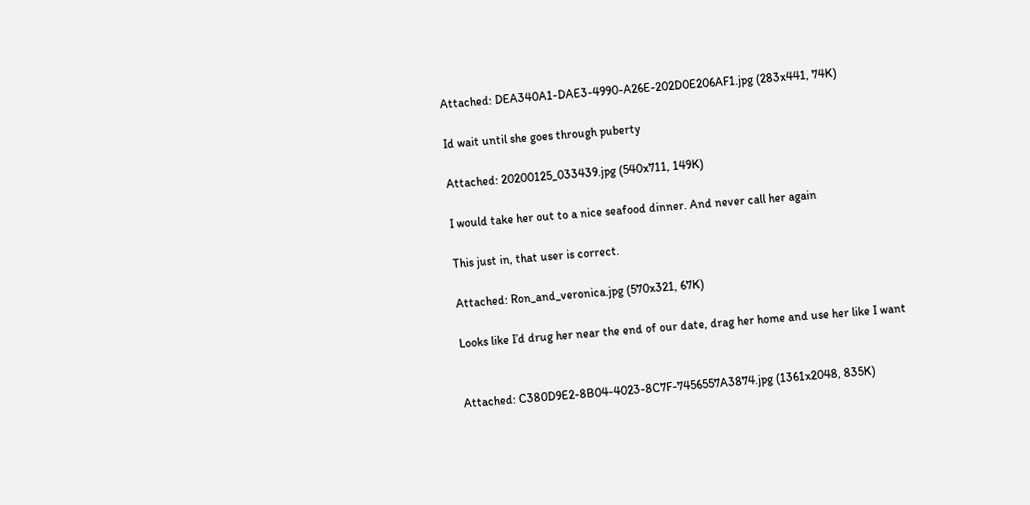Attached: DEA340A1-DAE3-4990-A26E-202D0E206AF1.jpg (283x441, 74K)

Id wait until she goes through puberty

Attached: 20200125_033439.jpg (540x711, 149K)

I would take her out to a nice seafood dinner. And never call her again

This just in, that user is correct.

Attached: Ron_and_veronica.jpg (570x321, 67K)

Looks like I’d drug her near the end of our date, drag her home and use her like I want


Attached: C380D9E2-8B04-4023-8C7F-7456557A3874.jpg (1361x2048, 835K)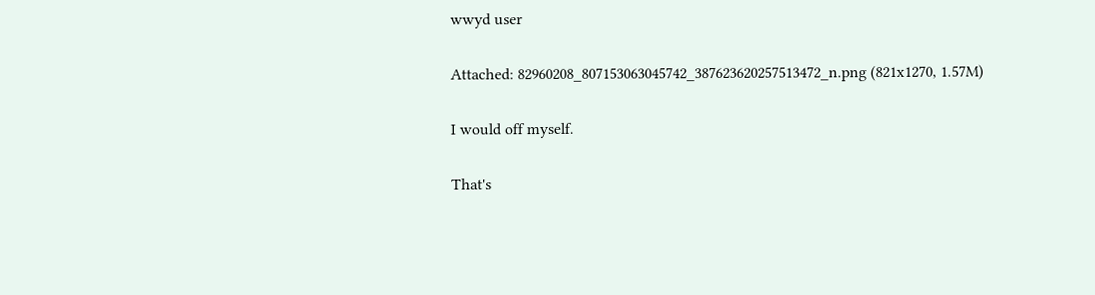wwyd user

Attached: 82960208_807153063045742_387623620257513472_n.png (821x1270, 1.57M)

I would off myself.

That's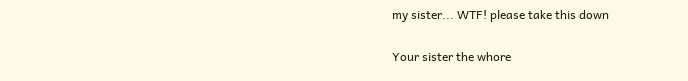my sister... WTF! please take this down

Your sister the whore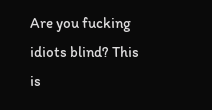Are you fucking idiots blind? This is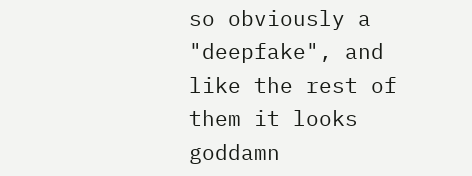so obviously a "deepfake", and like the rest of them it looks goddamn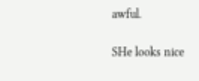awful.

SHe looks nice